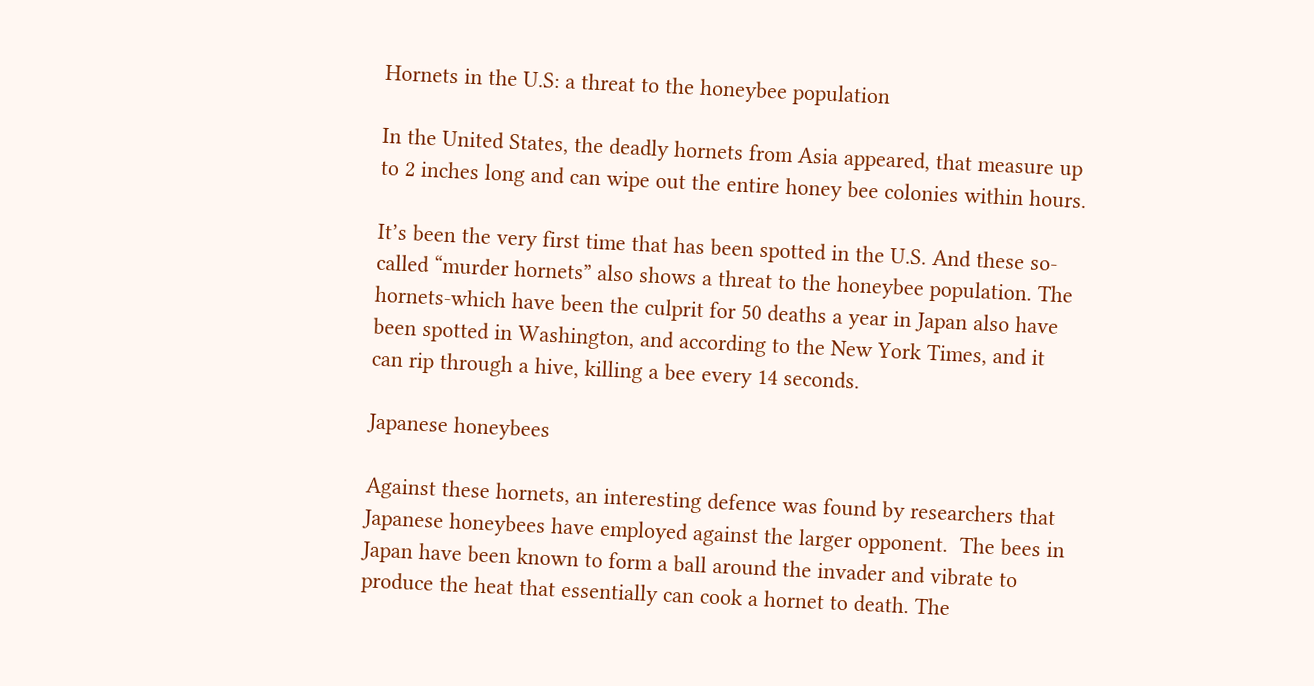Hornets in the U.S: a threat to the honeybee population

In the United States, the deadly hornets from Asia appeared, that measure up to 2 inches long and can wipe out the entire honey bee colonies within hours.

It’s been the very first time that has been spotted in the U.S. And these so-called “murder hornets” also shows a threat to the honeybee population. The hornets-which have been the culprit for 50 deaths a year in Japan also have been spotted in Washington, and according to the New York Times, and it can rip through a hive, killing a bee every 14 seconds.

Japanese honeybees

Against these hornets, an interesting defence was found by researchers that Japanese honeybees have employed against the larger opponent.  The bees in Japan have been known to form a ball around the invader and vibrate to produce the heat that essentially can cook a hornet to death. The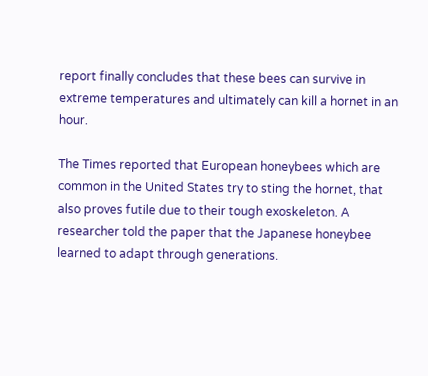report finally concludes that these bees can survive in extreme temperatures and ultimately can kill a hornet in an hour.

The Times reported that European honeybees which are common in the United States try to sting the hornet, that also proves futile due to their tough exoskeleton. A researcher told the paper that the Japanese honeybee learned to adapt through generations.